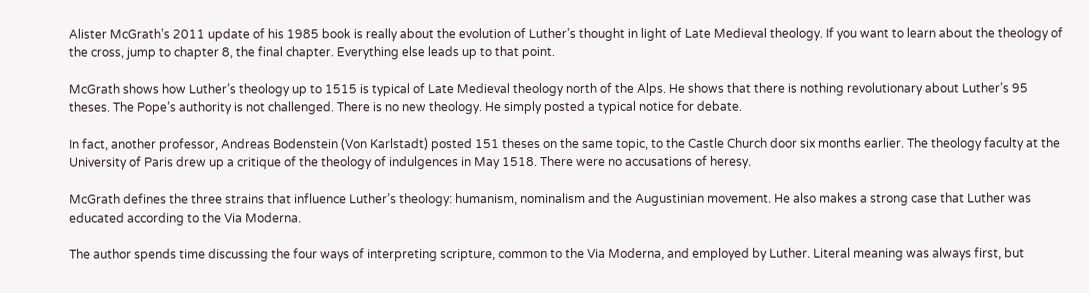Alister McGrath’s 2011 update of his 1985 book is really about the evolution of Luther’s thought in light of Late Medieval theology. If you want to learn about the theology of the cross, jump to chapter 8, the final chapter. Everything else leads up to that point.

McGrath shows how Luther’s theology up to 1515 is typical of Late Medieval theology north of the Alps. He shows that there is nothing revolutionary about Luther’s 95 theses. The Pope’s authority is not challenged. There is no new theology. He simply posted a typical notice for debate.

In fact, another professor, Andreas Bodenstein (Von Karlstadt) posted 151 theses on the same topic, to the Castle Church door six months earlier. The theology faculty at the University of Paris drew up a critique of the theology of indulgences in May 1518. There were no accusations of heresy.

McGrath defines the three strains that influence Luther’s theology: humanism, nominalism and the Augustinian movement. He also makes a strong case that Luther was educated according to the Via Moderna.

The author spends time discussing the four ways of interpreting scripture, common to the Via Moderna, and employed by Luther. Literal meaning was always first, but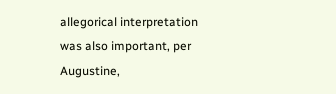allegorical interpretation was also important, per Augustine,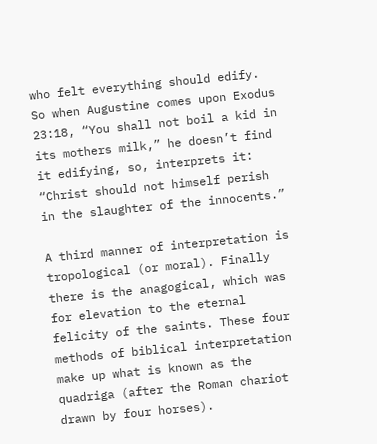who felt everything should edify. So when Augustine comes upon Exodus 23:18, “You shall not boil a kid in its mothers milk,” he doesn’t find it edifying, so, interprets it: “Christ should not himself perish in the slaughter of the innocents.”

A third manner of interpretation is tropological (or moral). Finally there is the anagogical, which was for elevation to the eternal felicity of the saints. These four methods of biblical interpretation make up what is known as the quadriga (after the Roman chariot drawn by four horses).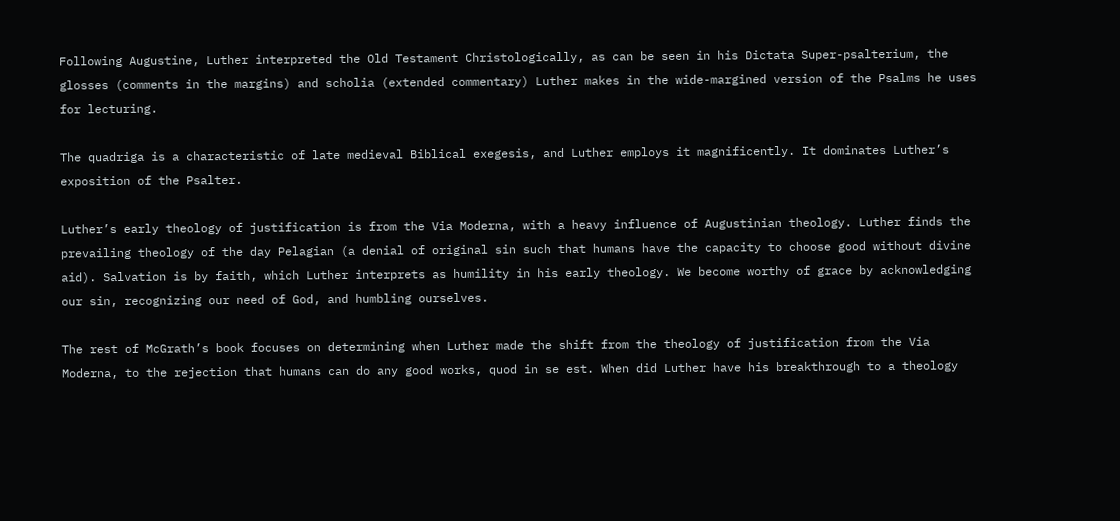Following Augustine, Luther interpreted the Old Testament Christologically, as can be seen in his Dictata Super-psalterium, the glosses (comments in the margins) and scholia (extended commentary) Luther makes in the wide-margined version of the Psalms he uses for lecturing.

The quadriga is a characteristic of late medieval Biblical exegesis, and Luther employs it magnificently. It dominates Luther’s exposition of the Psalter.

Luther’s early theology of justification is from the Via Moderna, with a heavy influence of Augustinian theology. Luther finds the prevailing theology of the day Pelagian (a denial of original sin such that humans have the capacity to choose good without divine aid). Salvation is by faith, which Luther interprets as humility in his early theology. We become worthy of grace by acknowledging our sin, recognizing our need of God, and humbling ourselves.

The rest of McGrath’s book focuses on determining when Luther made the shift from the theology of justification from the Via Moderna, to the rejection that humans can do any good works, quod in se est. When did Luther have his breakthrough to a theology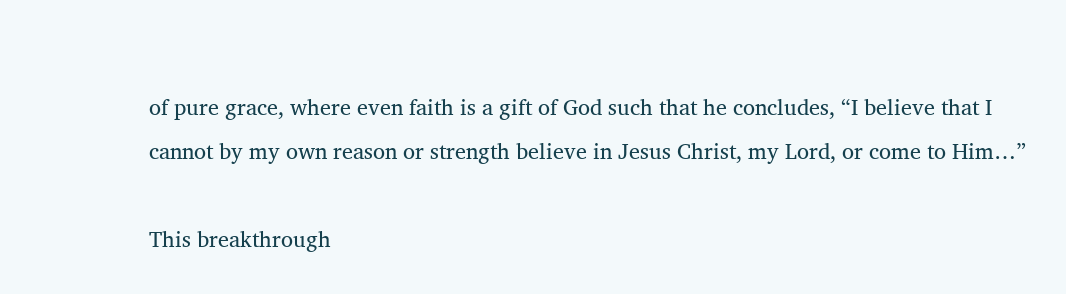of pure grace, where even faith is a gift of God such that he concludes, “I believe that I cannot by my own reason or strength believe in Jesus Christ, my Lord, or come to Him…”

This breakthrough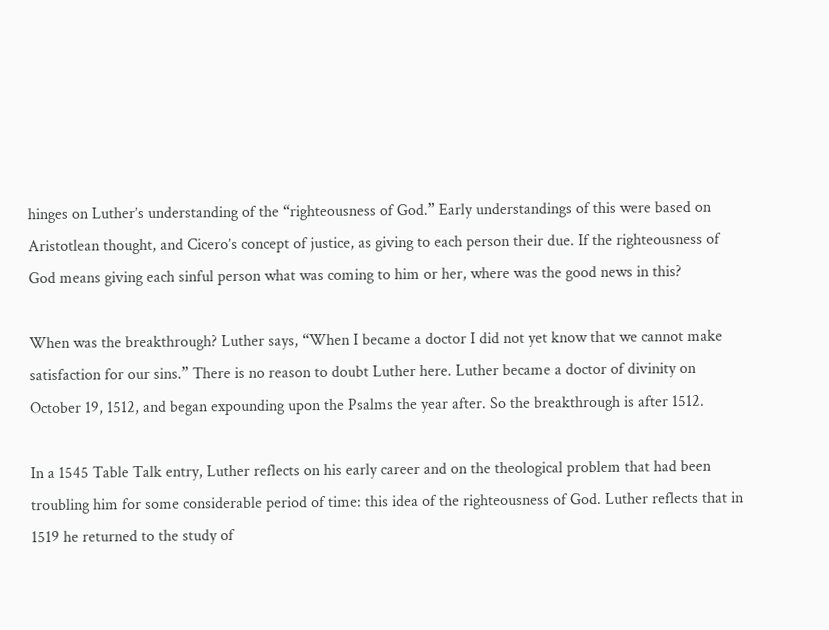hinges on Luther’s understanding of the “righteousness of God.” Early understandings of this were based on Aristotlean thought, and Cicero’s concept of justice, as giving to each person their due. If the righteousness of God means giving each sinful person what was coming to him or her, where was the good news in this?

When was the breakthrough? Luther says, “When I became a doctor I did not yet know that we cannot make satisfaction for our sins.” There is no reason to doubt Luther here. Luther became a doctor of divinity on October 19, 1512, and began expounding upon the Psalms the year after. So the breakthrough is after 1512.

In a 1545 Table Talk entry, Luther reflects on his early career and on the theological problem that had been troubling him for some considerable period of time: this idea of the righteousness of God. Luther reflects that in 1519 he returned to the study of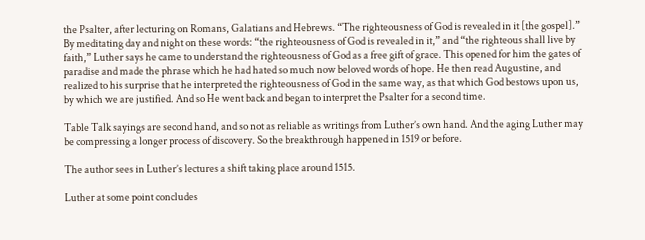the Psalter, after lecturing on Romans, Galatians and Hebrews. “The righteousness of God is revealed in it [the gospel].” By meditating day and night on these words: “the righteousness of God is revealed in it,” and “the righteous shall live by faith,” Luther says he came to understand the righteousness of God as a free gift of grace. This opened for him the gates of paradise and made the phrase which he had hated so much now beloved words of hope. He then read Augustine, and realized to his surprise that he interpreted the righteousness of God in the same way, as that which God bestows upon us, by which we are justified. And so He went back and began to interpret the Psalter for a second time.

Table Talk sayings are second hand, and so not as reliable as writings from Luther’s own hand. And the aging Luther may be compressing a longer process of discovery. So the breakthrough happened in 1519 or before.

The author sees in Luther’s lectures a shift taking place around 1515.

Luther at some point concludes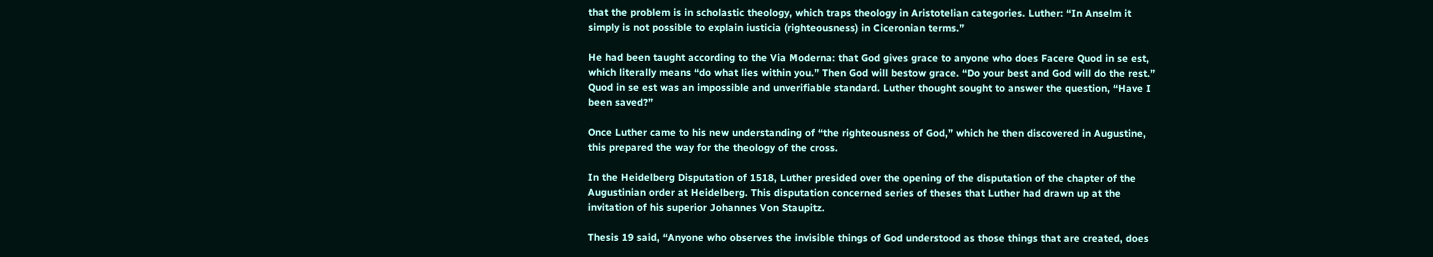that the problem is in scholastic theology, which traps theology in Aristotelian categories. Luther: “In Anselm it simply is not possible to explain iusticia (righteousness) in Ciceronian terms.”

He had been taught according to the Via Moderna: that God gives grace to anyone who does Facere Quod in se est, which literally means “do what lies within you.” Then God will bestow grace. “Do your best and God will do the rest.” Quod in se est was an impossible and unverifiable standard. Luther thought sought to answer the question, “Have I been saved?”

Once Luther came to his new understanding of “the righteousness of God,” which he then discovered in Augustine, this prepared the way for the theology of the cross.

In the Heidelberg Disputation of 1518, Luther presided over the opening of the disputation of the chapter of the Augustinian order at Heidelberg. This disputation concerned series of theses that Luther had drawn up at the invitation of his superior Johannes Von Staupitz.

Thesis 19 said, “Anyone who observes the invisible things of God understood as those things that are created, does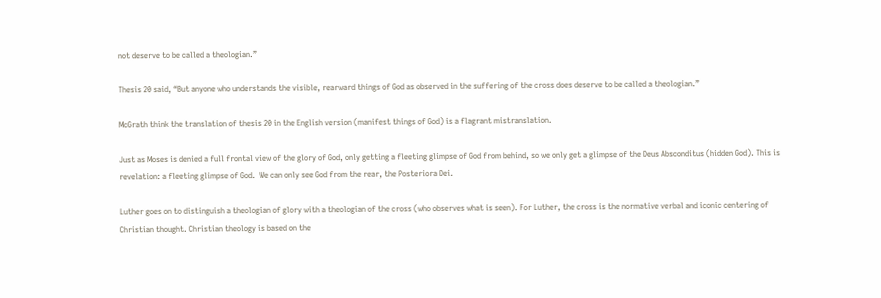not deserve to be called a theologian.”

Thesis 20 said, “But anyone who understands the visible, rearward things of God as observed in the suffering of the cross does deserve to be called a theologian.”

McGrath think the translation of thesis 20 in the English version (manifest things of God) is a flagrant mistranslation.

Just as Moses is denied a full frontal view of the glory of God, only getting a fleeting glimpse of God from behind, so we only get a glimpse of the Deus Absconditus (hidden God). This is revelation: a fleeting glimpse of God.  We can only see God from the rear, the Posteriora Dei.

Luther goes on to distinguish a theologian of glory with a theologian of the cross (who observes what is seen). For Luther, the cross is the normative verbal and iconic centering of Christian thought. Christian theology is based on the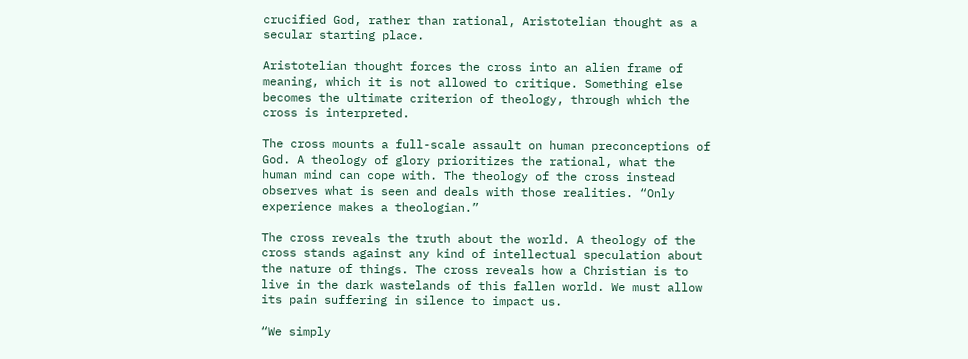crucified God, rather than rational, Aristotelian thought as a secular starting place.

Aristotelian thought forces the cross into an alien frame of meaning, which it is not allowed to critique. Something else becomes the ultimate criterion of theology, through which the cross is interpreted.

The cross mounts a full-scale assault on human preconceptions of God. A theology of glory prioritizes the rational, what the human mind can cope with. The theology of the cross instead observes what is seen and deals with those realities. “Only experience makes a theologian.”

The cross reveals the truth about the world. A theology of the cross stands against any kind of intellectual speculation about the nature of things. The cross reveals how a Christian is to live in the dark wastelands of this fallen world. We must allow its pain suffering in silence to impact us.

“We simply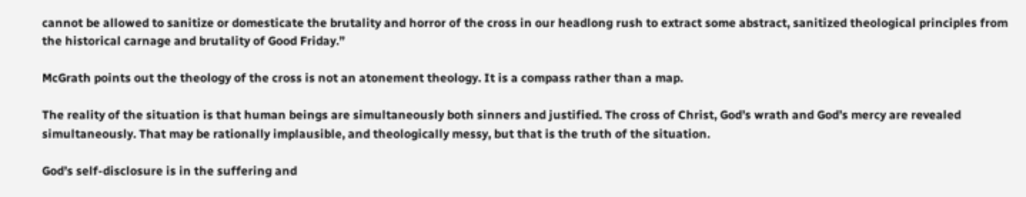cannot be allowed to sanitize or domesticate the brutality and horror of the cross in our headlong rush to extract some abstract, sanitized theological principles from the historical carnage and brutality of Good Friday.”

McGrath points out the theology of the cross is not an atonement theology. It is a compass rather than a map.

The reality of the situation is that human beings are simultaneously both sinners and justified. The cross of Christ, God’s wrath and God’s mercy are revealed simultaneously. That may be rationally implausible, and theologically messy, but that is the truth of the situation.

God’s self-disclosure is in the suffering and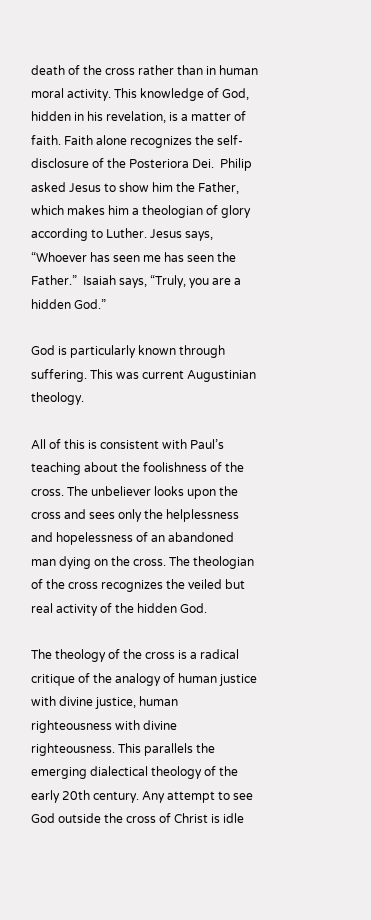death of the cross rather than in human moral activity. This knowledge of God, hidden in his revelation, is a matter of faith. Faith alone recognizes the self-disclosure of the Posteriora Dei.  Philip asked Jesus to show him the Father, which makes him a theologian of glory according to Luther. Jesus says, “Whoever has seen me has seen the Father.”  Isaiah says, “Truly, you are a hidden God.”

God is particularly known through suffering. This was current Augustinian theology.

All of this is consistent with Paul’s teaching about the foolishness of the cross. The unbeliever looks upon the cross and sees only the helplessness and hopelessness of an abandoned man dying on the cross. The theologian of the cross recognizes the veiled but real activity of the hidden God.

The theology of the cross is a radical critique of the analogy of human justice with divine justice, human righteousness with divine righteousness. This parallels the emerging dialectical theology of the early 20th century. Any attempt to see God outside the cross of Christ is idle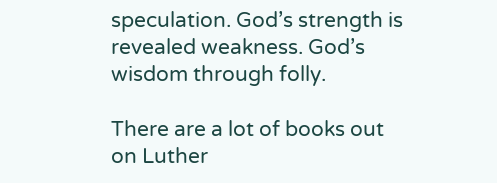speculation. God’s strength is revealed weakness. God’s wisdom through folly.

There are a lot of books out on Luther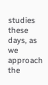studies these days, as we approach the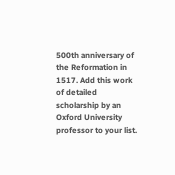500th anniversary of the Reformation in 1517. Add this work of detailed scholarship by an Oxford University professor to your list.